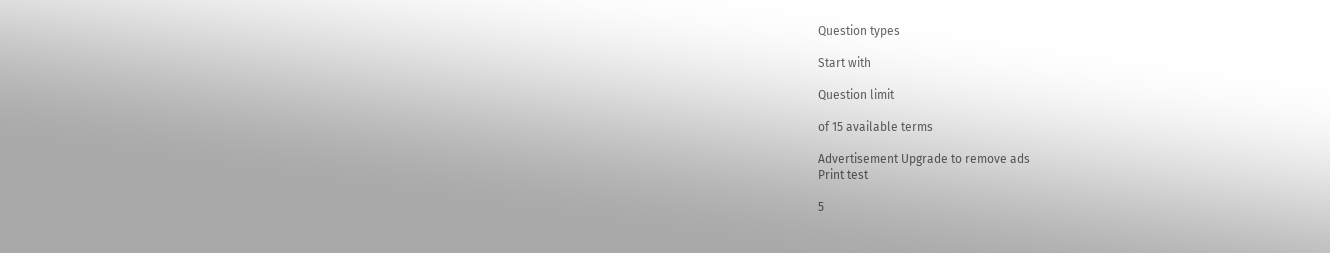Question types

Start with

Question limit

of 15 available terms

Advertisement Upgrade to remove ads
Print test

5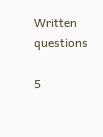Written questions

5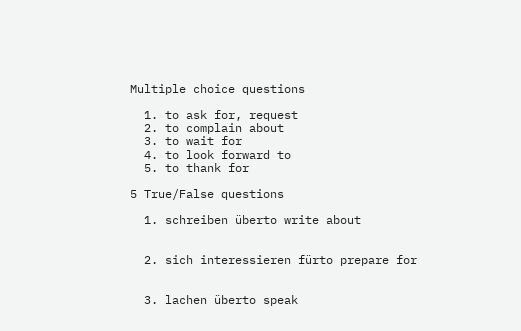Multiple choice questions

  1. to ask for, request
  2. to complain about
  3. to wait for
  4. to look forward to
  5. to thank for

5 True/False questions

  1. schreiben überto write about


  2. sich interessieren fürto prepare for


  3. lachen überto speak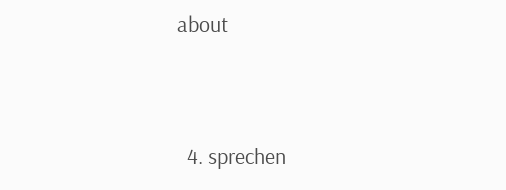about


  4. sprechen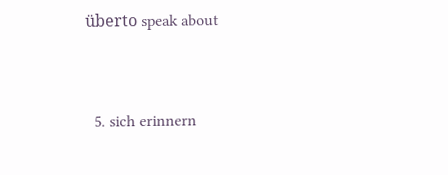überto speak about


  5. sich erinnern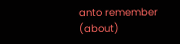anto remember (about)